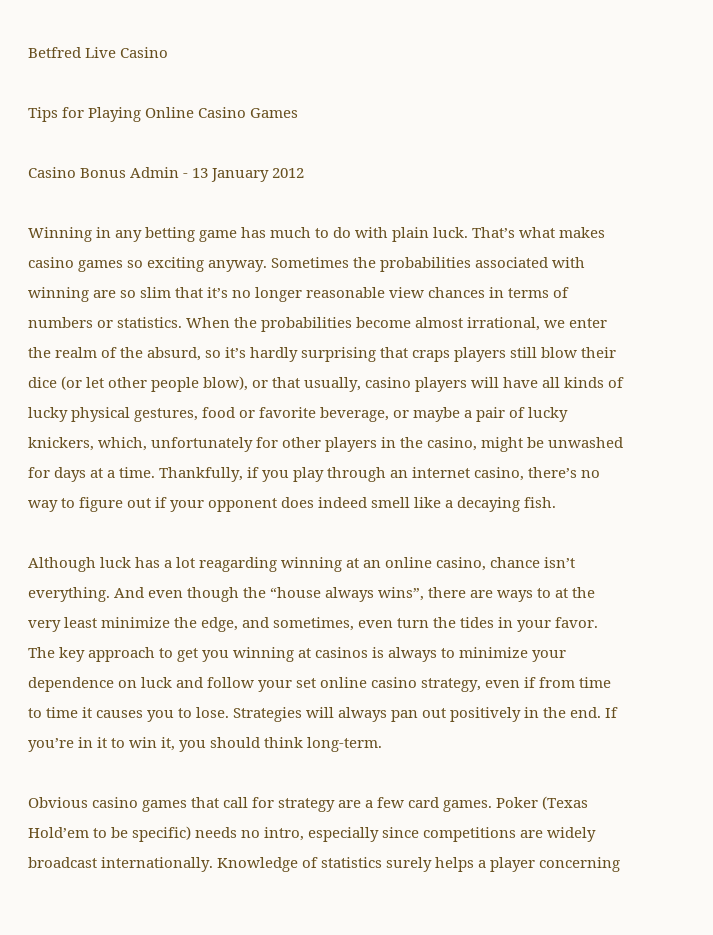Betfred Live Casino

Tips for Playing Online Casino Games

Casino Bonus Admin - 13 January 2012

Winning in any betting game has much to do with plain luck. That’s what makes casino games so exciting anyway. Sometimes the probabilities associated with winning are so slim that it’s no longer reasonable view chances in terms of numbers or statistics. When the probabilities become almost irrational, we enter the realm of the absurd, so it’s hardly surprising that craps players still blow their dice (or let other people blow), or that usually, casino players will have all kinds of lucky physical gestures, food or favorite beverage, or maybe a pair of lucky knickers, which, unfortunately for other players in the casino, might be unwashed for days at a time. Thankfully, if you play through an internet casino, there’s no way to figure out if your opponent does indeed smell like a decaying fish.

Although luck has a lot reagarding winning at an online casino, chance isn’t everything. And even though the “house always wins”, there are ways to at the very least minimize the edge, and sometimes, even turn the tides in your favor. The key approach to get you winning at casinos is always to minimize your dependence on luck and follow your set online casino strategy, even if from time to time it causes you to lose. Strategies will always pan out positively in the end. If you’re in it to win it, you should think long-term.

Obvious casino games that call for strategy are a few card games. Poker (Texas Hold’em to be specific) needs no intro, especially since competitions are widely broadcast internationally. Knowledge of statistics surely helps a player concerning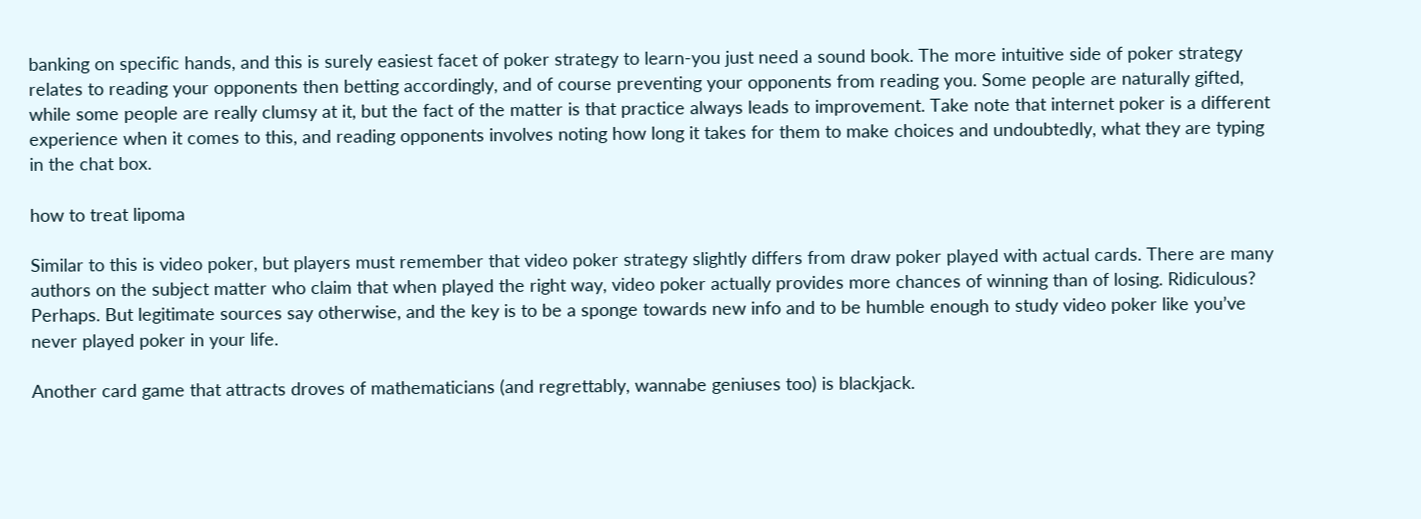banking on specific hands, and this is surely easiest facet of poker strategy to learn-you just need a sound book. The more intuitive side of poker strategy relates to reading your opponents then betting accordingly, and of course preventing your opponents from reading you. Some people are naturally gifted, while some people are really clumsy at it, but the fact of the matter is that practice always leads to improvement. Take note that internet poker is a different experience when it comes to this, and reading opponents involves noting how long it takes for them to make choices and undoubtedly, what they are typing in the chat box.

how to treat lipoma

Similar to this is video poker, but players must remember that video poker strategy slightly differs from draw poker played with actual cards. There are many authors on the subject matter who claim that when played the right way, video poker actually provides more chances of winning than of losing. Ridiculous? Perhaps. But legitimate sources say otherwise, and the key is to be a sponge towards new info and to be humble enough to study video poker like you’ve never played poker in your life.

Another card game that attracts droves of mathematicians (and regrettably, wannabe geniuses too) is blackjack.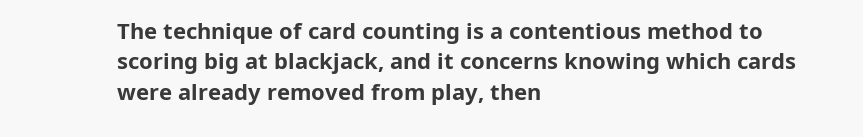The technique of card counting is a contentious method to scoring big at blackjack, and it concerns knowing which cards were already removed from play, then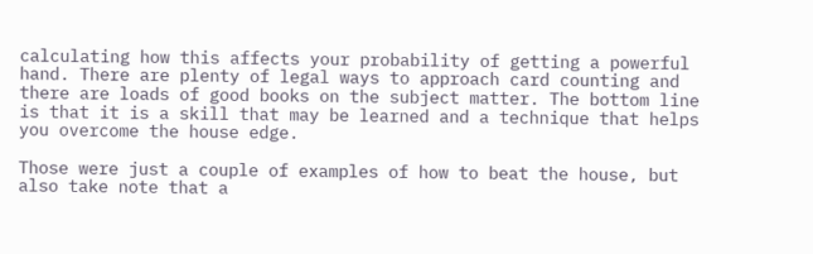calculating how this affects your probability of getting a powerful hand. There are plenty of legal ways to approach card counting and there are loads of good books on the subject matter. The bottom line is that it is a skill that may be learned and a technique that helps you overcome the house edge.

Those were just a couple of examples of how to beat the house, but also take note that a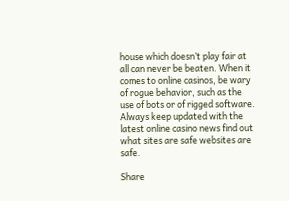house which doesn’t play fair at all can never be beaten. When it comes to online casinos, be wary of rogue behavior, such as the use of bots or of rigged software. Always keep updated with the latest online casino news find out what sites are safe websites are safe.

Share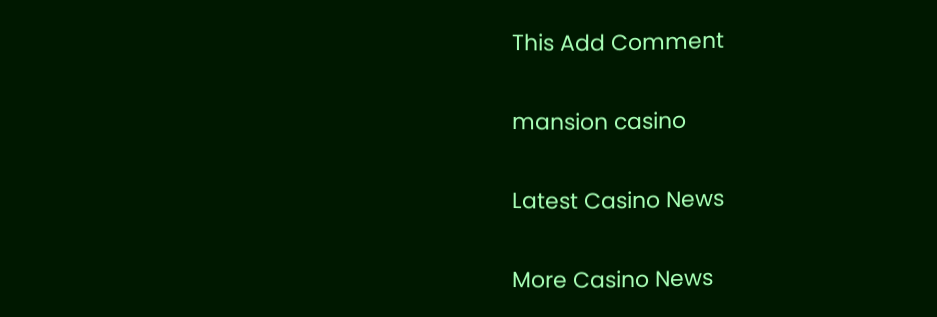This Add Comment

mansion casino

Latest Casino News

More Casino News